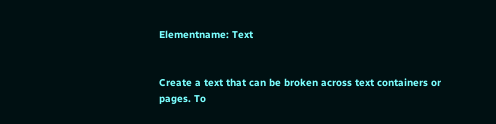Elementname: Text


Create a text that can be broken across text containers or pages. To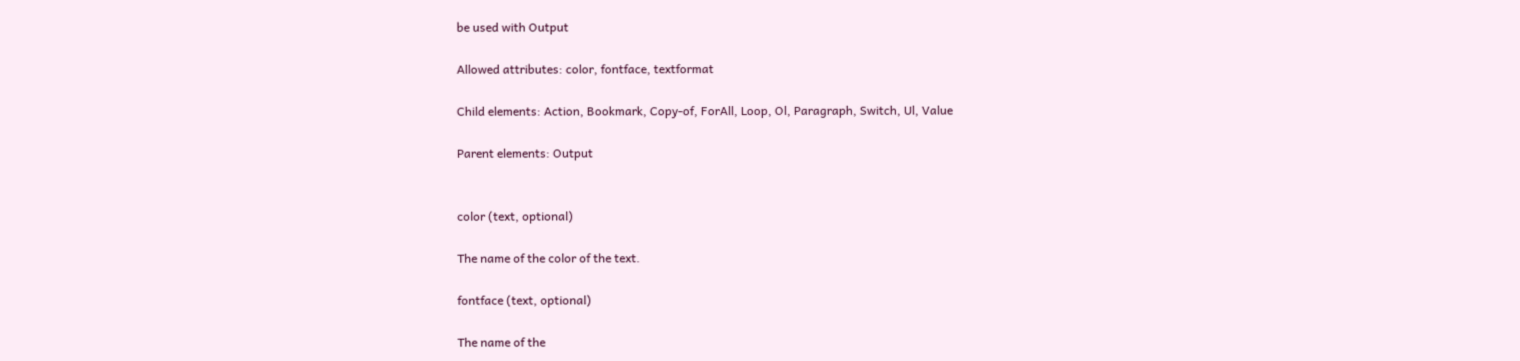be used with Output

Allowed attributes: color, fontface, textformat

Child elements: Action, Bookmark, Copy-of, ForAll, Loop, Ol, Paragraph, Switch, Ul, Value

Parent elements: Output


color (text, optional)

The name of the color of the text.

fontface (text, optional)

The name of the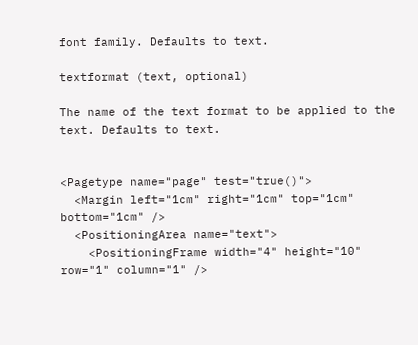font family. Defaults to text.

textformat (text, optional)

The name of the text format to be applied to the text. Defaults to text.


<Pagetype name="page" test="true()">
  <Margin left="1cm" right="1cm" top="1cm" bottom="1cm" />
  <PositioningArea name="text">
    <PositioningFrame width="4" height="10" row="1" column="1" />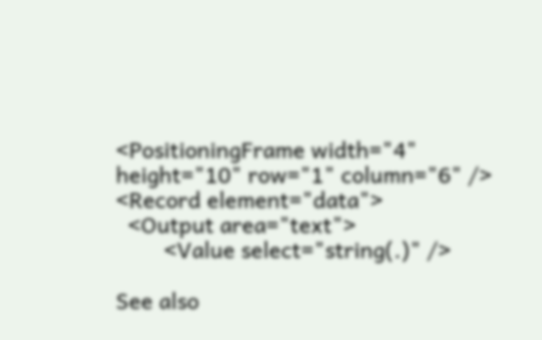<PositioningFrame width="4" height="10" row="1" column="6" />
<Record element="data">
  <Output area="text">
        <Value select="string(.)" />

See also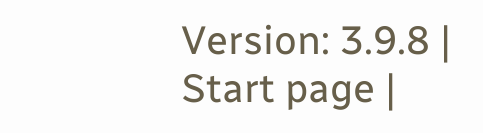Version: 3.9.8 | Start page |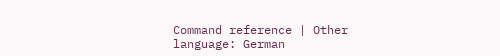Command reference | Other language: German